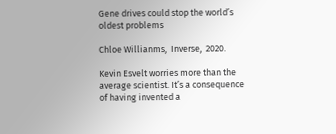Gene drives could stop the world’s oldest problems

Chloe Willianms,  Inverse,  2020.

Kevin Esvelt worries more than the average scientist. It’s a consequence of having invented a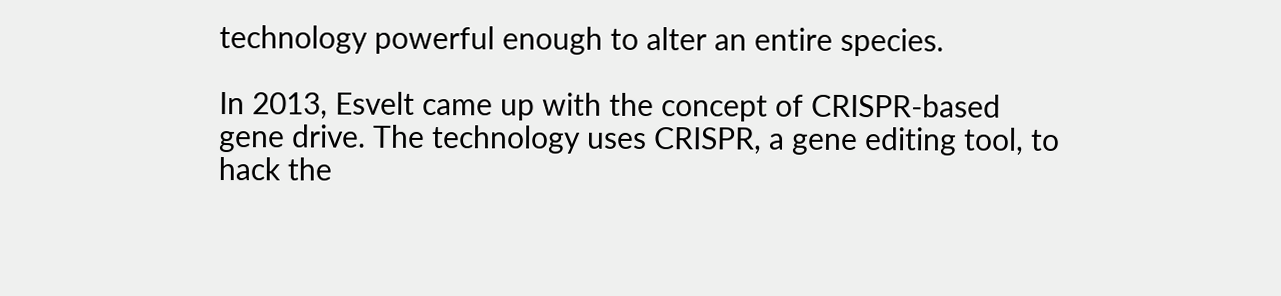technology powerful enough to alter an entire species.

In 2013, Esvelt came up with the concept of CRISPR-based gene drive. The technology uses CRISPR, a gene editing tool, to hack the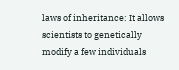laws of inheritance: It allows scientists to genetically modify a few individuals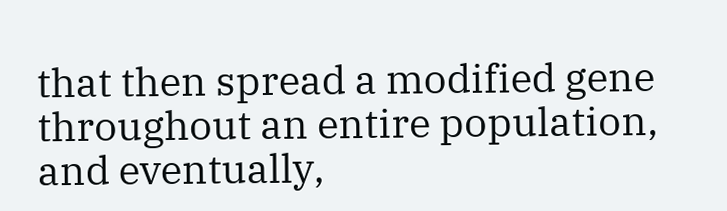that then spread a modified gene throughout an entire population, and eventually,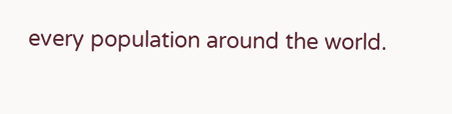every population around the world.